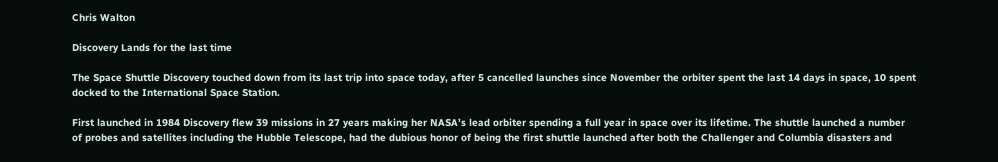Chris Walton

Discovery Lands for the last time

The Space Shuttle Discovery touched down from its last trip into space today, after 5 cancelled launches since November the orbiter spent the last 14 days in space, 10 spent docked to the International Space Station.

First launched in 1984 Discovery flew 39 missions in 27 years making her NASA’s lead orbiter spending a full year in space over its lifetime. The shuttle launched a number of probes and satellites including the Hubble Telescope, had the dubious honor of being the first shuttle launched after both the Challenger and Columbia disasters and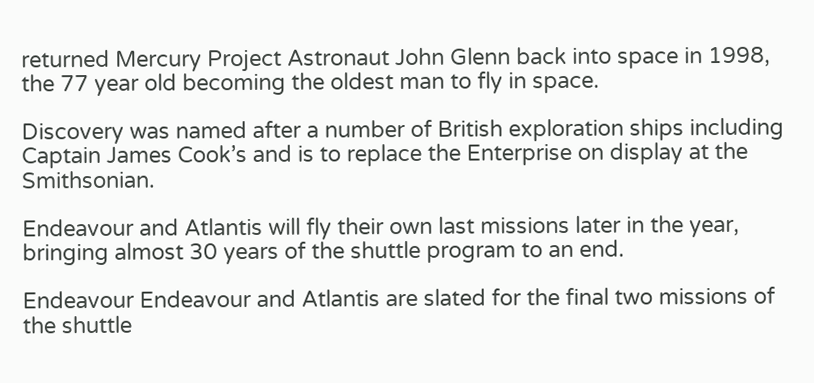returned Mercury Project Astronaut John Glenn back into space in 1998, the 77 year old becoming the oldest man to fly in space.

Discovery was named after a number of British exploration ships including Captain James Cook’s and is to replace the Enterprise on display at the Smithsonian.

Endeavour and Atlantis will fly their own last missions later in the year, bringing almost 30 years of the shuttle program to an end.

Endeavour Endeavour and Atlantis are slated for the final two missions of the shuttle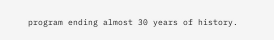program ending almost 30 years of history.